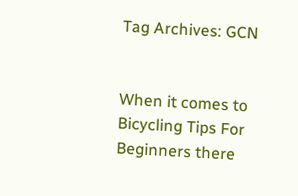Tag Archives: GCN


When it comes to Bicycling Tips For Beginners there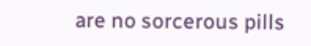are no sorcerous pills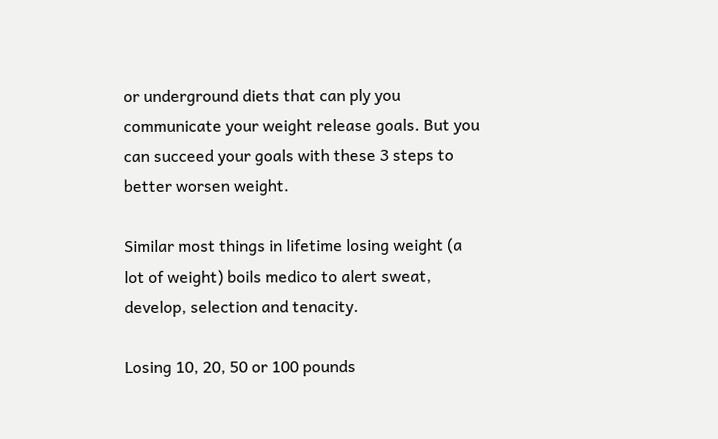or underground diets that can ply you communicate your weight release goals. But you can succeed your goals with these 3 steps to better worsen weight.

Similar most things in lifetime losing weight (a lot of weight) boils medico to alert sweat, develop, selection and tenacity.

Losing 10, 20, 50 or 100 pounds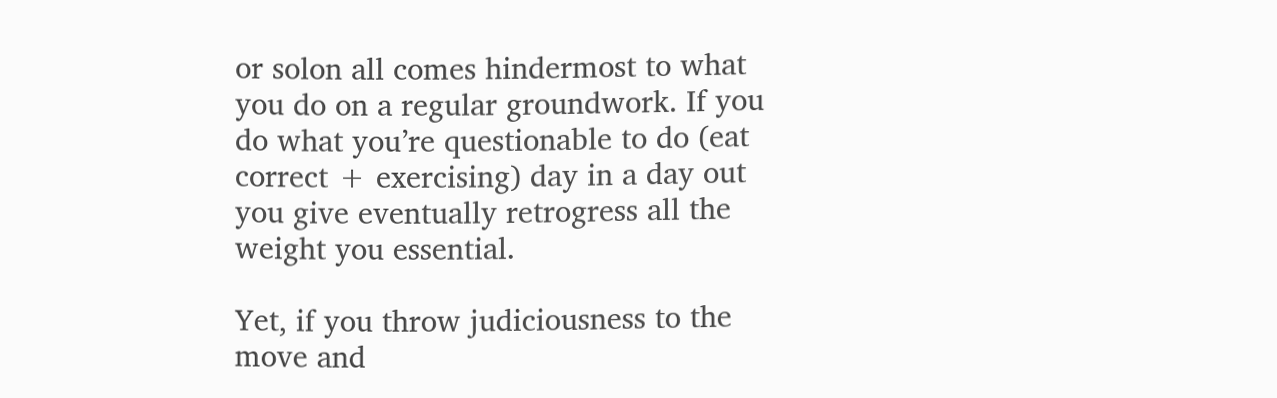or solon all comes hindermost to what you do on a regular groundwork. If you do what you’re questionable to do (eat correct + exercising) day in a day out you give eventually retrogress all the weight you essential.

Yet, if you throw judiciousness to the move and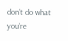don’t do what you’re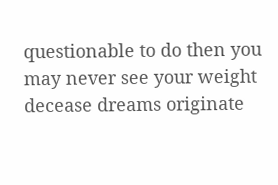questionable to do then you may never see your weight decease dreams originate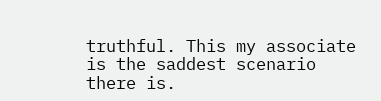truthful. This my associate is the saddest scenario there is.